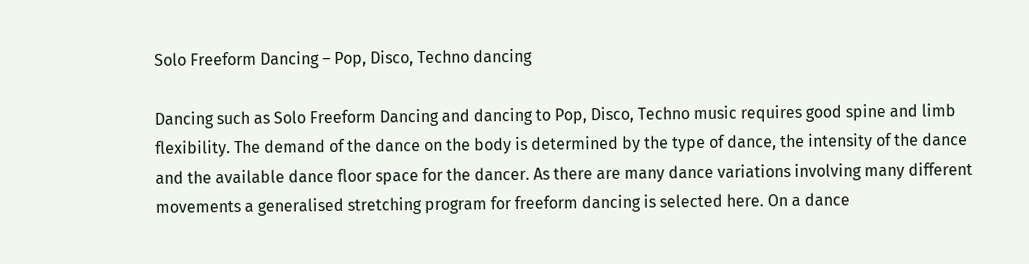Solo Freeform Dancing – Pop, Disco, Techno dancing

Dancing such as Solo Freeform Dancing and dancing to Pop, Disco, Techno music requires good spine and limb flexibility. The demand of the dance on the body is determined by the type of dance, the intensity of the dance and the available dance floor space for the dancer. As there are many dance variations involving many different movements a generalised stretching program for freeform dancing is selected here. On a dance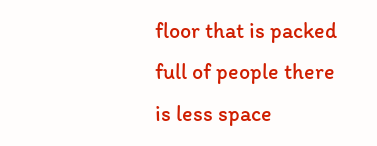floor that is packed full of people there is less space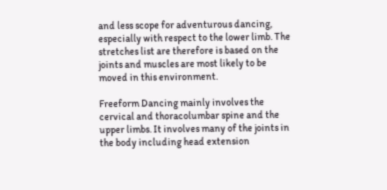and less scope for adventurous dancing, especially with respect to the lower limb. The stretches list are therefore is based on the joints and muscles are most likely to be moved in this environment.

Freeform Dancing mainly involves the cervical and thoracolumbar spine and the upper limbs. It involves many of the joints in the body including head extension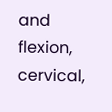and flexion, cervical,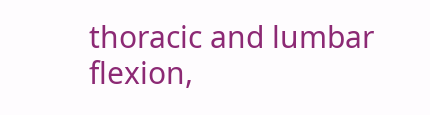thoracic and lumbar flexion,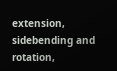extension, sidebending and rotation,